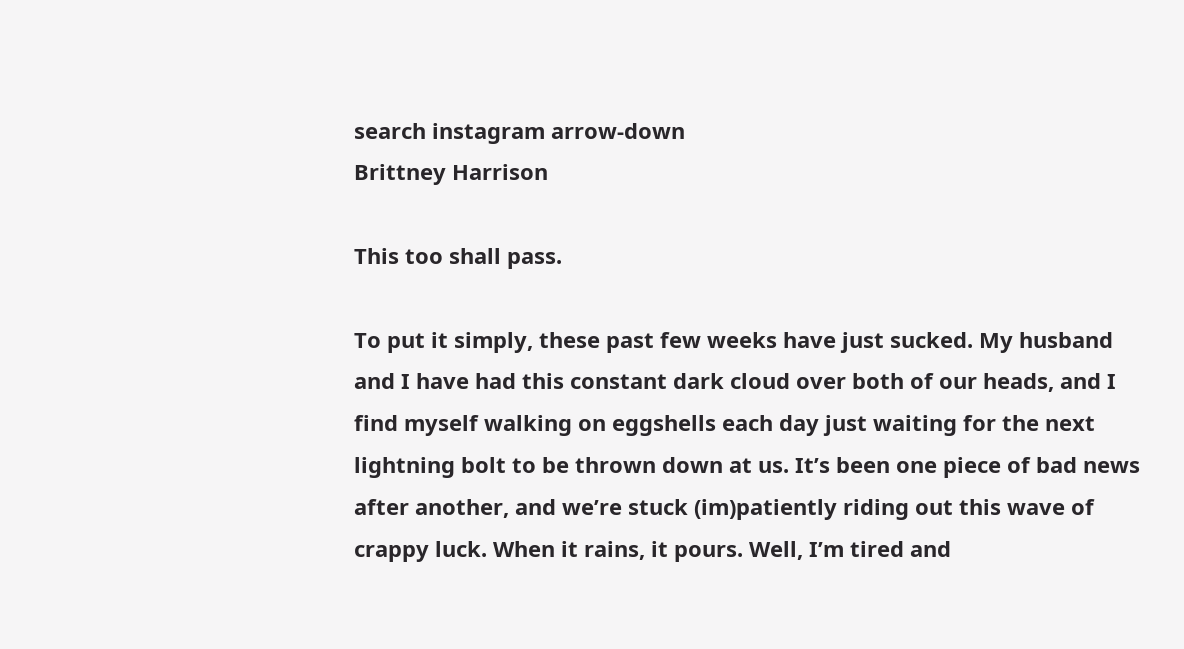search instagram arrow-down
Brittney Harrison

This too shall pass.

To put it simply, these past few weeks have just sucked. My husband and I have had this constant dark cloud over both of our heads, and I find myself walking on eggshells each day just waiting for the next lightning bolt to be thrown down at us. It’s been one piece of bad news after another, and we’re stuck (im)patiently riding out this wave of crappy luck. When it rains, it pours. Well, I’m tired and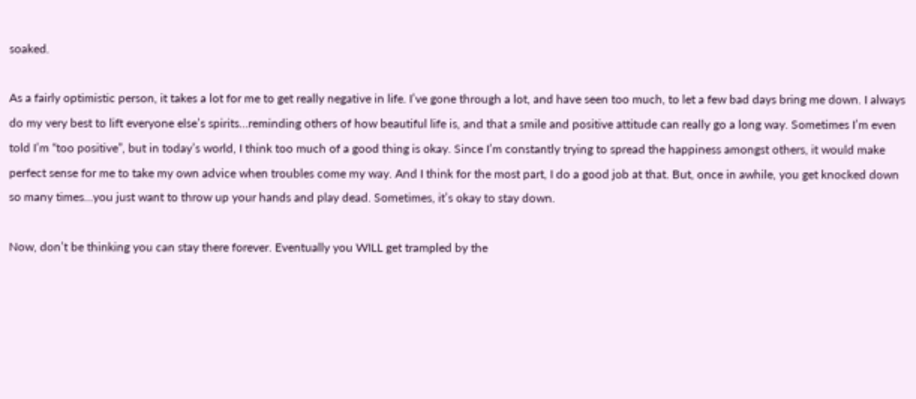soaked.

As a fairly optimistic person, it takes a lot for me to get really negative in life. I’ve gone through a lot, and have seen too much, to let a few bad days bring me down. I always do my very best to lift everyone else’s spirits…reminding others of how beautiful life is, and that a smile and positive attitude can really go a long way. Sometimes I’m even told I’m “too positive”, but in today’s world, I think too much of a good thing is okay. Since I’m constantly trying to spread the happiness amongst others, it would make perfect sense for me to take my own advice when troubles come my way. And I think for the most part, I do a good job at that. But, once in awhile, you get knocked down so many times…you just want to throw up your hands and play dead. Sometimes, it’s okay to stay down.

Now, don’t be thinking you can stay there forever. Eventually you WILL get trampled by the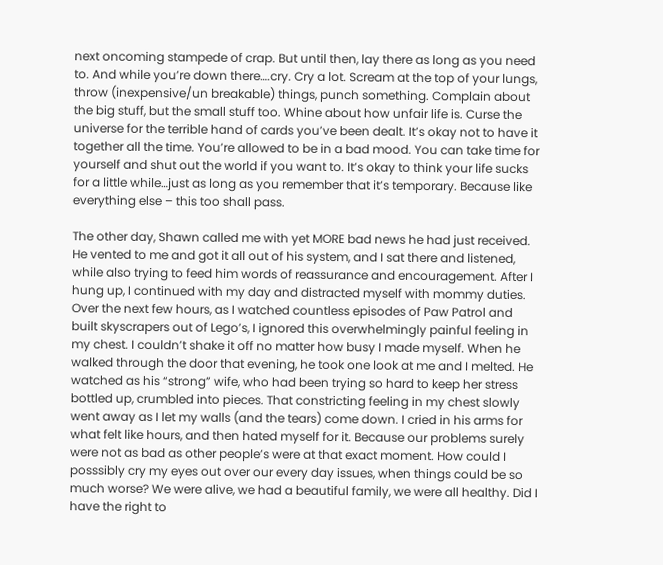next oncoming stampede of crap. But until then, lay there as long as you need to. And while you’re down there….cry. Cry a lot. Scream at the top of your lungs, throw (inexpensive/un breakable) things, punch something. Complain about the big stuff, but the small stuff too. Whine about how unfair life is. Curse the universe for the terrible hand of cards you’ve been dealt. It’s okay not to have it together all the time. You’re allowed to be in a bad mood. You can take time for yourself and shut out the world if you want to. It’s okay to think your life sucks for a little while…just as long as you remember that it’s temporary. Because like everything else – this too shall pass.

The other day, Shawn called me with yet MORE bad news he had just received. He vented to me and got it all out of his system, and I sat there and listened, while also trying to feed him words of reassurance and encouragement. After I hung up, I continued with my day and distracted myself with mommy duties. Over the next few hours, as I watched countless episodes of Paw Patrol and built skyscrapers out of Lego’s, I ignored this overwhelmingly painful feeling in my chest. I couldn’t shake it off no matter how busy I made myself. When he walked through the door that evening, he took one look at me and I melted. He watched as his “strong” wife, who had been trying so hard to keep her stress bottled up, crumbled into pieces. That constricting feeling in my chest slowly went away as I let my walls (and the tears) come down. I cried in his arms for what felt like hours, and then hated myself for it. Because our problems surely were not as bad as other people’s were at that exact moment. How could I posssibly cry my eyes out over our every day issues, when things could be so much worse? We were alive, we had a beautiful family, we were all healthy. Did I have the right to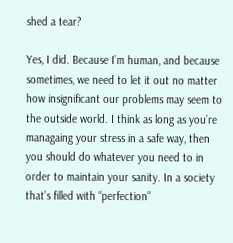shed a tear?

Yes, I did. Because I’m human, and because sometimes, we need to let it out no matter how insignificant our problems may seem to the outside world. I think as long as you’re managaing your stress in a safe way, then you should do whatever you need to in order to maintain your sanity. In a society that’s filled with “perfection”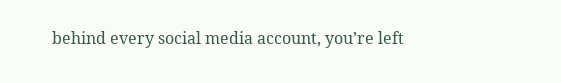behind every social media account, you’re left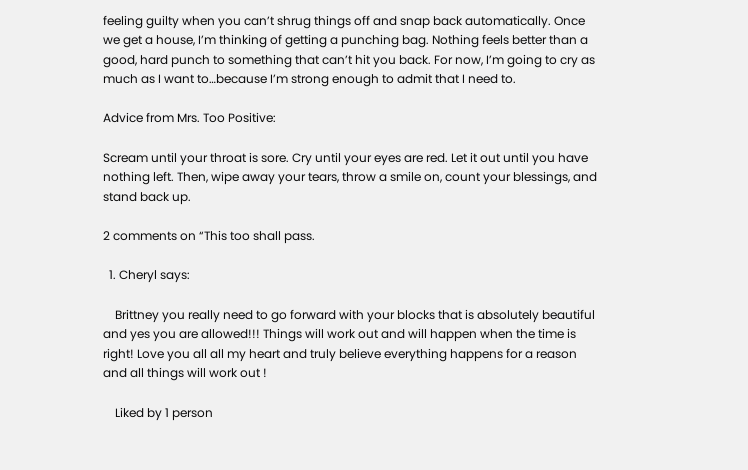feeling guilty when you can’t shrug things off and snap back automatically. Once we get a house, I’m thinking of getting a punching bag. Nothing feels better than a good, hard punch to something that can’t hit you back. For now, I’m going to cry as much as I want to…because I’m strong enough to admit that I need to.

Advice from Mrs. Too Positive:

Scream until your throat is sore. Cry until your eyes are red. Let it out until you have nothing left. Then, wipe away your tears, throw a smile on, count your blessings, and stand back up.

2 comments on “This too shall pass.

  1. Cheryl says:

    Brittney you really need to go forward with your blocks that is absolutely beautiful and yes you are allowed!!! Things will work out and will happen when the time is right! Love you all all my heart and truly believe everything happens for a reason and all things will work out !

    Liked by 1 person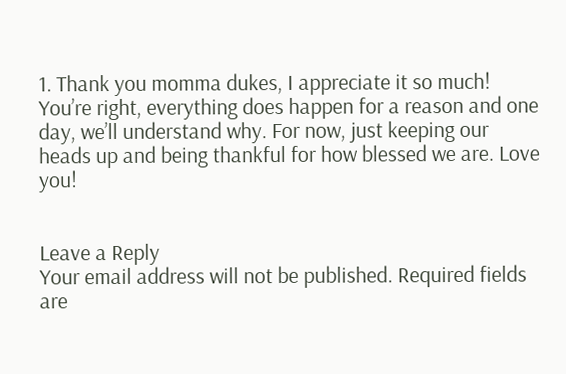1. Thank you momma dukes, I appreciate it so much! You’re right, everything does happen for a reason and one day, we’ll understand why. For now, just keeping our heads up and being thankful for how blessed we are. Love you!


Leave a Reply
Your email address will not be published. Required fields are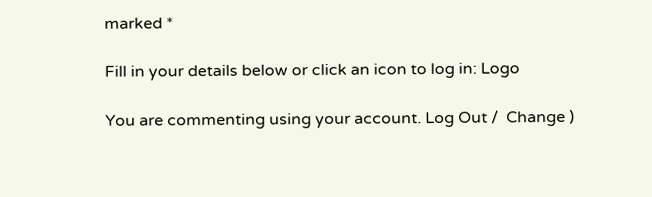marked *

Fill in your details below or click an icon to log in: Logo

You are commenting using your account. Log Out /  Change )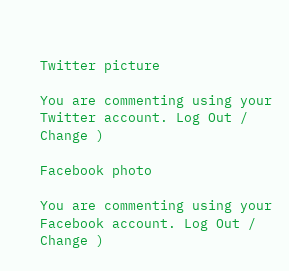Twitter picture

You are commenting using your Twitter account. Log Out /  Change )

Facebook photo

You are commenting using your Facebook account. Log Out /  Change )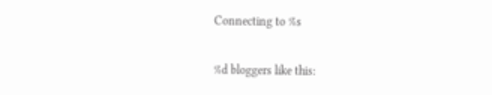Connecting to %s

%d bloggers like this: